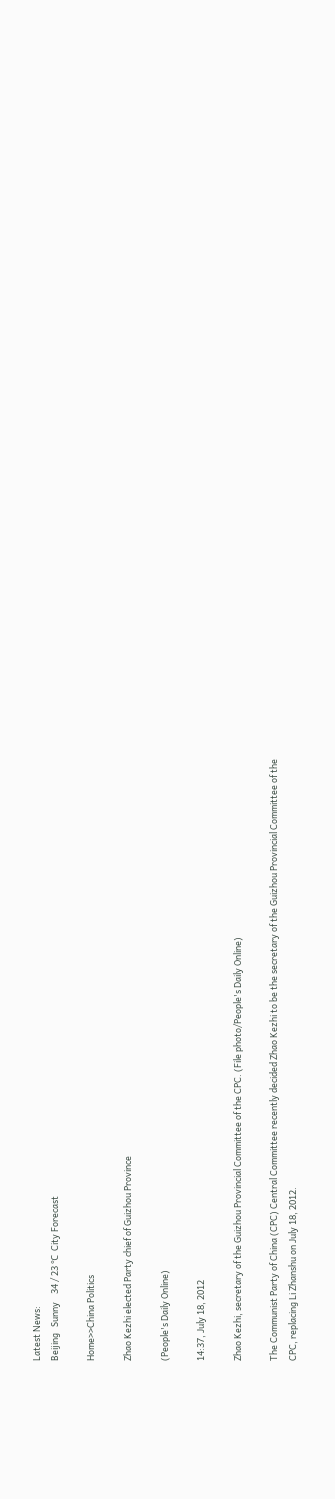Latest News:
Beijing   Sunny    34 / 23 ℃  City Forecast

Home>>China Politics

Zhao Kezhi elected Party chief of Guizhou Province

(People's Daily Online)

14:37, July 18, 2012

Zhao Kezhi, secretary of the Guizhou Provincial Committee of the CPC. (File photo/People's Daily Online)

The Communist Party of China (CPC) Central Committee recently decided Zhao Kezhi to be the secretary of the Guizhou Provincial Committee of the CPC, replacing Li Zhanshu on July 18, 2012.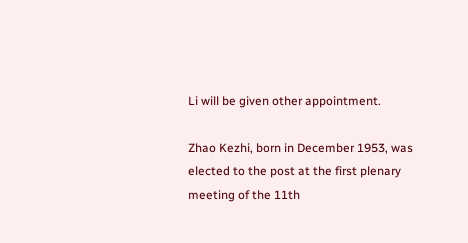Li will be given other appointment.

Zhao Kezhi, born in December 1953, was elected to the post at the first plenary meeting of the 11th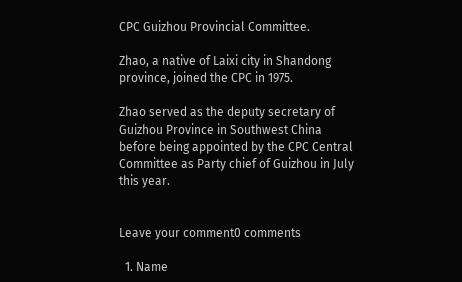CPC Guizhou Provincial Committee.

Zhao, a native of Laixi city in Shandong province, joined the CPC in 1975.

Zhao served as the deputy secretary of Guizhou Province in Southwest China before being appointed by the CPC Central Committee as Party chief of Guizhou in July this year.


Leave your comment0 comments

  1. Name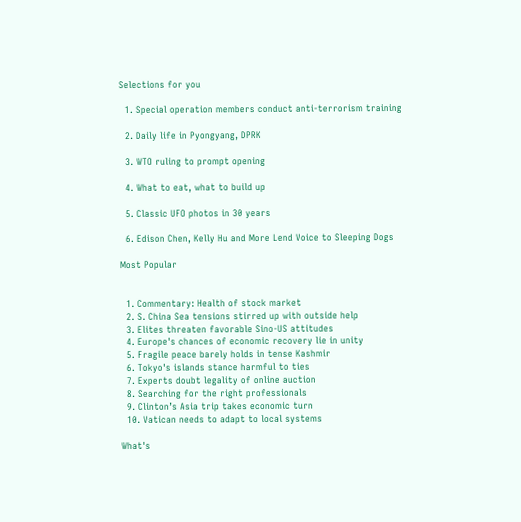Selections for you

  1. Special operation members conduct anti-terrorism training

  2. Daily life in Pyongyang, DPRK

  3. WTO ruling to prompt opening

  4. What to eat, what to build up

  5. Classic UFO photos in 30 years

  6. Edison Chen, Kelly Hu and More Lend Voice to Sleeping Dogs

Most Popular


  1. Commentary: Health of stock market
  2. S. China Sea tensions stirred up with outside help
  3. Elites threaten favorable Sino-US attitudes
  4. Europe's chances of economic recovery lie in unity
  5. Fragile peace barely holds in tense Kashmir
  6. Tokyo's islands stance harmful to ties
  7. Experts doubt legality of online auction
  8. Searching for the right professionals
  9. Clinton’s Asia trip takes economic turn
  10. Vatican needs to adapt to local systems

What's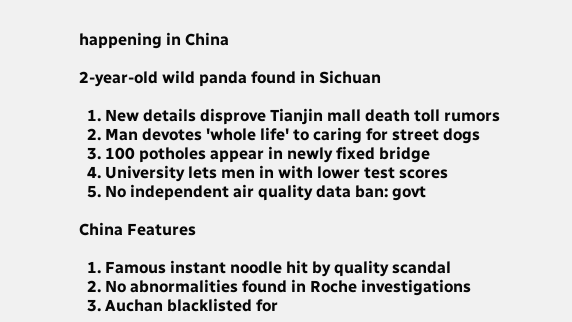happening in China

2-year-old wild panda found in Sichuan

  1. New details disprove Tianjin mall death toll rumors
  2. Man devotes 'whole life' to caring for street dogs
  3. 100 potholes appear in newly fixed bridge
  4. University lets men in with lower test scores
  5. No independent air quality data ban: govt

China Features

  1. Famous instant noodle hit by quality scandal
  2. No abnormalities found in Roche investigations
  3. Auchan blacklisted for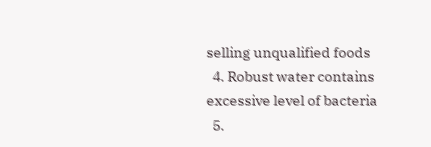selling unqualified foods
  4. Robust water contains excessive level of bacteria
  5.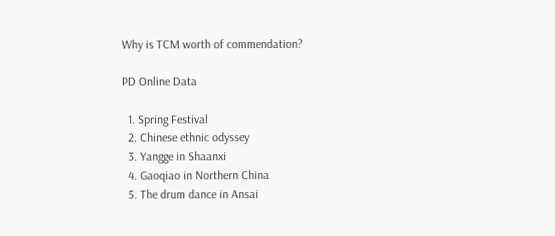Why is TCM worth of commendation?

PD Online Data

  1. Spring Festival
  2. Chinese ethnic odyssey
  3. Yangge in Shaanxi
  4. Gaoqiao in Northern China
  5. The drum dance in Ansai